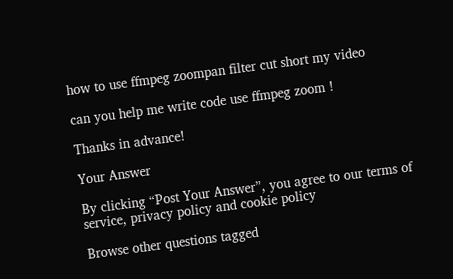how to use ffmpeg zoompan filter cut short my video

can you help me write code use ffmpeg zoom !

Thanks in advance!

Your Answer

By clicking “Post Your Answer”, you agree to our terms of service, privacy policy and cookie policy

Browse other questions tagged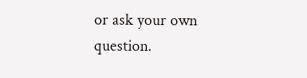or ask your own question.